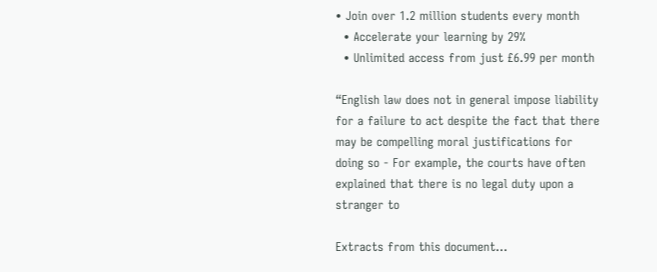• Join over 1.2 million students every month
  • Accelerate your learning by 29%
  • Unlimited access from just £6.99 per month

“English law does not in general impose liability for a failure to act despite the fact that there may be compelling moral justifications for doing so - For example, the courts have often explained that there is no legal duty upon a stranger to

Extracts from this document...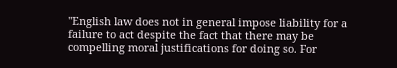"English law does not in general impose liability for a failure to act despite the fact that there may be compelling moral justifications for doing so. For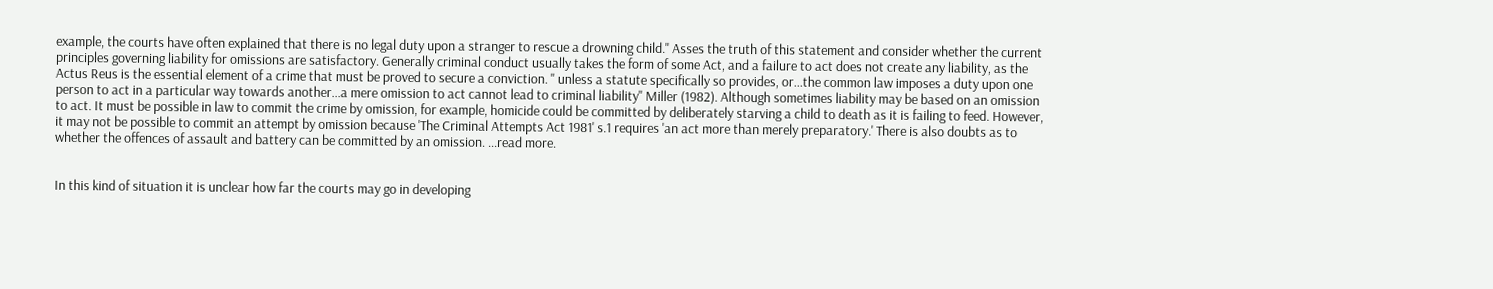example, the courts have often explained that there is no legal duty upon a stranger to rescue a drowning child." Asses the truth of this statement and consider whether the current principles governing liability for omissions are satisfactory. Generally criminal conduct usually takes the form of some Act, and a failure to act does not create any liability, as the Actus Reus is the essential element of a crime that must be proved to secure a conviction. " unless a statute specifically so provides, or...the common law imposes a duty upon one person to act in a particular way towards another...a mere omission to act cannot lead to criminal liability" Miller (1982). Although sometimes liability may be based on an omission to act. It must be possible in law to commit the crime by omission, for example, homicide could be committed by deliberately starving a child to death as it is failing to feed. However, it may not be possible to commit an attempt by omission because 'The Criminal Attempts Act 1981' s.1 requires 'an act more than merely preparatory.' There is also doubts as to whether the offences of assault and battery can be committed by an omission. ...read more.


In this kind of situation it is unclear how far the courts may go in developing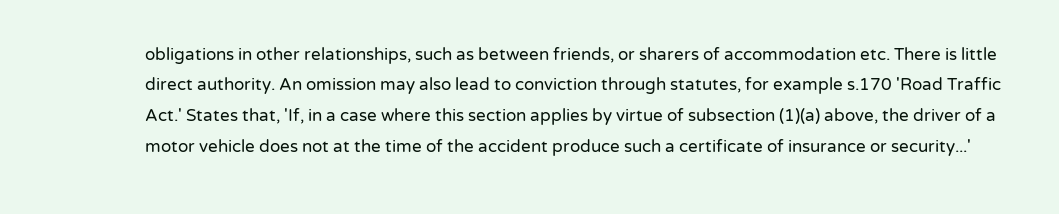obligations in other relationships, such as between friends, or sharers of accommodation etc. There is little direct authority. An omission may also lead to conviction through statutes, for example s.170 'Road Traffic Act.' States that, 'If, in a case where this section applies by virtue of subsection (1)(a) above, the driver of a motor vehicle does not at the time of the accident produce such a certificate of insurance or security...'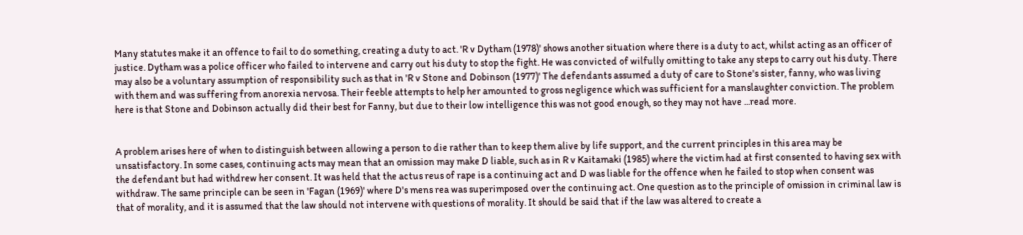Many statutes make it an offence to fail to do something, creating a duty to act. 'R v Dytham (1978)' shows another situation where there is a duty to act, whilst acting as an officer of justice. Dytham was a police officer who failed to intervene and carry out his duty to stop the fight. He was convicted of wilfully omitting to take any steps to carry out his duty. There may also be a voluntary assumption of responsibility such as that in 'R v Stone and Dobinson (1977)' The defendants assumed a duty of care to Stone's sister, fanny, who was living with them and was suffering from anorexia nervosa. Their feeble attempts to help her amounted to gross negligence which was sufficient for a manslaughter conviction. The problem here is that Stone and Dobinson actually did their best for Fanny, but due to their low intelligence this was not good enough, so they may not have ...read more.


A problem arises here of when to distinguish between allowing a person to die rather than to keep them alive by life support, and the current principles in this area may be unsatisfactory. In some cases, continuing acts may mean that an omission may make D liable, such as in R v Kaitamaki (1985) where the victim had at first consented to having sex with the defendant but had withdrew her consent. It was held that the actus reus of rape is a continuing act and D was liable for the offence when he failed to stop when consent was withdraw. The same principle can be seen in 'Fagan (1969)' where D's mens rea was superimposed over the continuing act. One question as to the principle of omission in criminal law is that of morality, and it is assumed that the law should not intervene with questions of morality. It should be said that if the law was altered to create a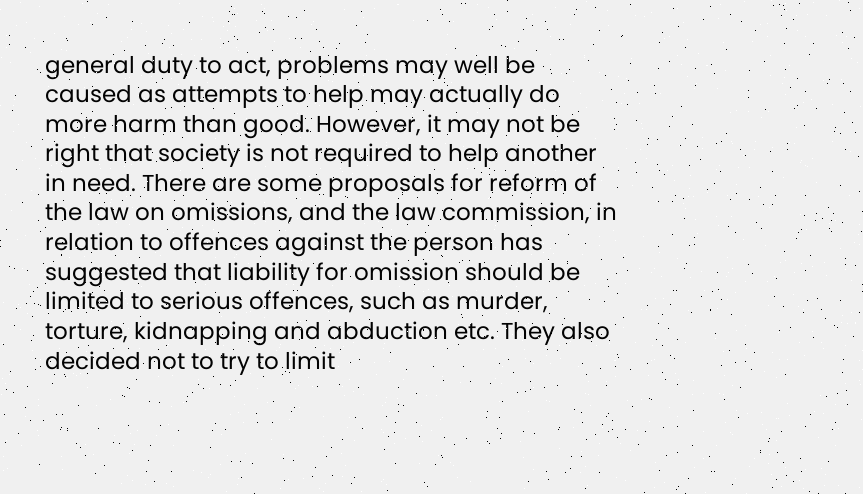general duty to act, problems may well be caused as attempts to help may actually do more harm than good. However, it may not be right that society is not required to help another in need. There are some proposals for reform of the law on omissions, and the law commission, in relation to offences against the person has suggested that liability for omission should be limited to serious offences, such as murder, torture, kidnapping and abduction etc. They also decided not to try to limit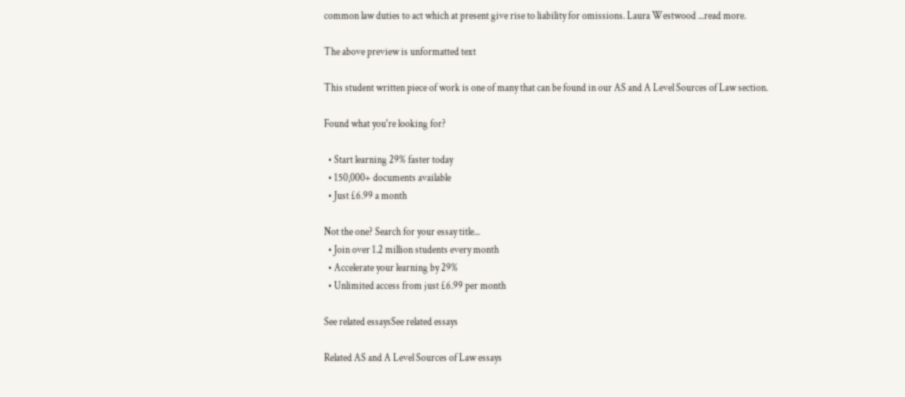common law duties to act which at present give rise to liability for omissions. Laura Westwood ...read more.

The above preview is unformatted text

This student written piece of work is one of many that can be found in our AS and A Level Sources of Law section.

Found what you're looking for?

  • Start learning 29% faster today
  • 150,000+ documents available
  • Just £6.99 a month

Not the one? Search for your essay title...
  • Join over 1.2 million students every month
  • Accelerate your learning by 29%
  • Unlimited access from just £6.99 per month

See related essaysSee related essays

Related AS and A Level Sources of Law essays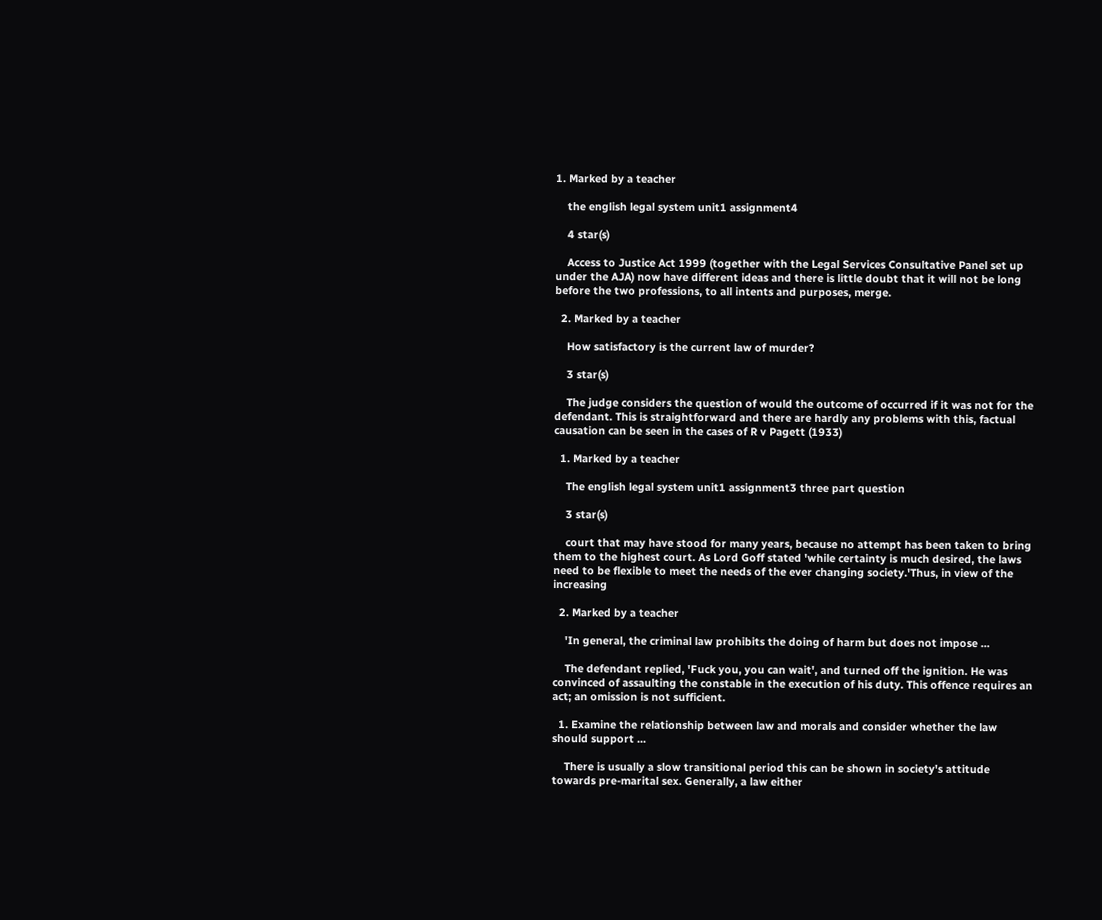1. Marked by a teacher

    the english legal system unit1 assignment4

    4 star(s)

    Access to Justice Act 1999 (together with the Legal Services Consultative Panel set up under the AJA) now have different ideas and there is little doubt that it will not be long before the two professions, to all intents and purposes, merge.

  2. Marked by a teacher

    How satisfactory is the current law of murder?

    3 star(s)

    The judge considers the question of would the outcome of occurred if it was not for the defendant. This is straightforward and there are hardly any problems with this, factual causation can be seen in the cases of R v Pagett (1933)

  1. Marked by a teacher

    The english legal system unit1 assignment3 three part question

    3 star(s)

    court that may have stood for many years, because no attempt has been taken to bring them to the highest court. As Lord Goff stated 'while certainty is much desired, the laws need to be flexible to meet the needs of the ever changing society.'Thus, in view of the increasing

  2. Marked by a teacher

    'In general, the criminal law prohibits the doing of harm but does not impose ...

    The defendant replied, 'Fuck you, you can wait', and turned off the ignition. He was convinced of assaulting the constable in the execution of his duty. This offence requires an act; an omission is not sufficient.

  1. Examine the relationship between law and morals and consider whether the law should support ...

    There is usually a slow transitional period this can be shown in society's attitude towards pre-marital sex. Generally, a law either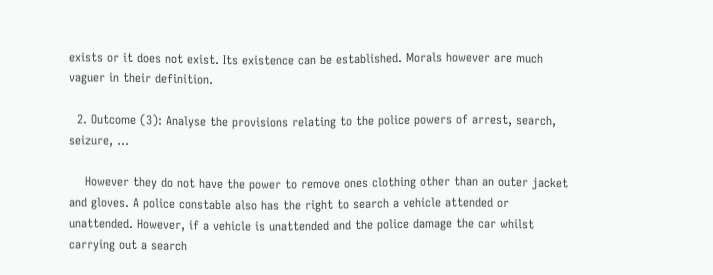exists or it does not exist. Its existence can be established. Morals however are much vaguer in their definition.

  2. Outcome (3): Analyse the provisions relating to the police powers of arrest, search, seizure, ...

    However they do not have the power to remove ones clothing other than an outer jacket and gloves. A police constable also has the right to search a vehicle attended or unattended. However, if a vehicle is unattended and the police damage the car whilst carrying out a search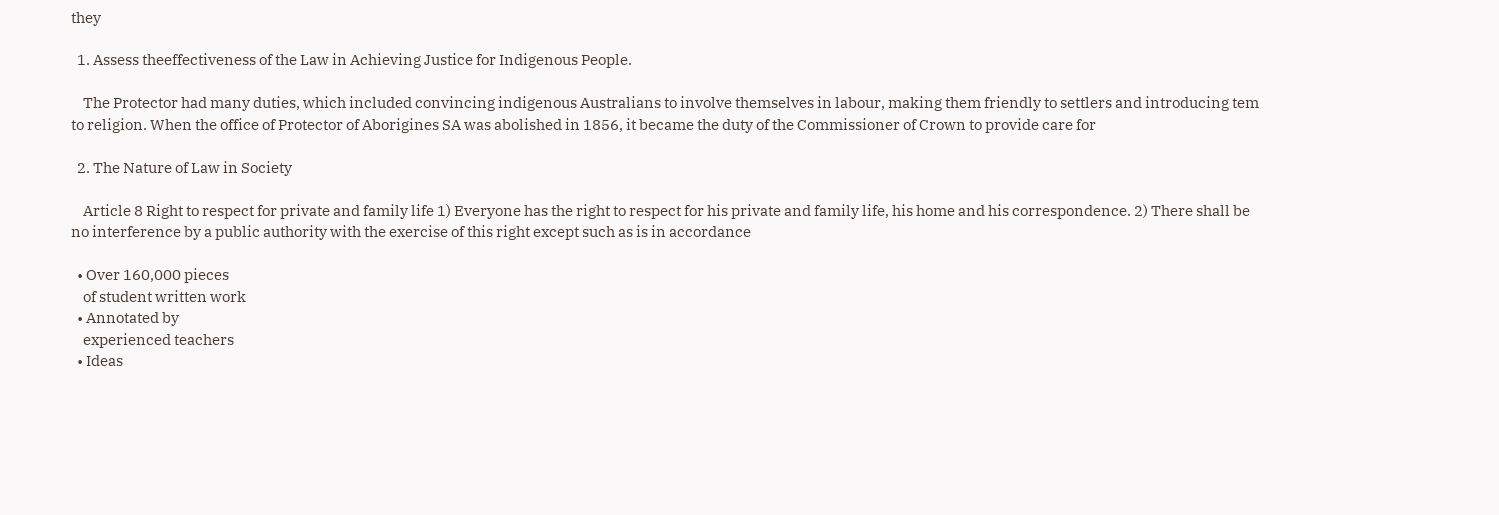they

  1. Assess theeffectiveness of the Law in Achieving Justice for Indigenous People.

    The Protector had many duties, which included convincing indigenous Australians to involve themselves in labour, making them friendly to settlers and introducing tem to religion. When the office of Protector of Aborigines SA was abolished in 1856, it became the duty of the Commissioner of Crown to provide care for

  2. The Nature of Law in Society

    Article 8 Right to respect for private and family life 1) Everyone has the right to respect for his private and family life, his home and his correspondence. 2) There shall be no interference by a public authority with the exercise of this right except such as is in accordance

  • Over 160,000 pieces
    of student written work
  • Annotated by
    experienced teachers
  • Ideas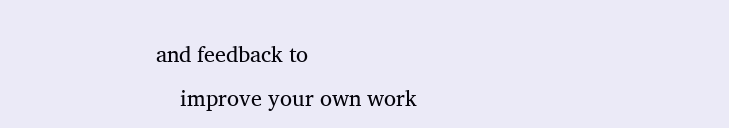and feedback to
    improve your own work